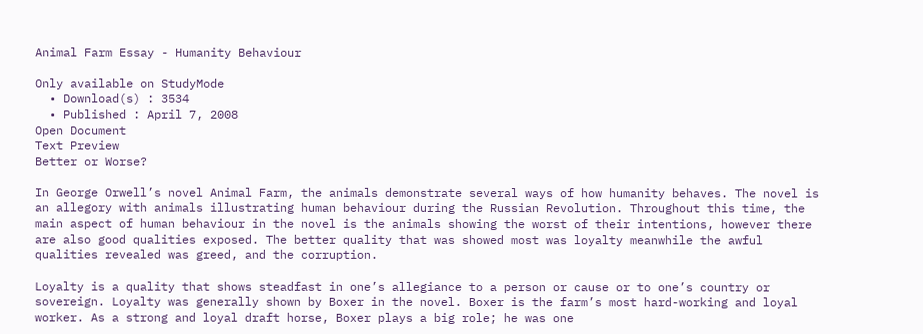Animal Farm Essay - Humanity Behaviour

Only available on StudyMode
  • Download(s) : 3534
  • Published : April 7, 2008
Open Document
Text Preview
Better or Worse?

In George Orwell’s novel Animal Farm, the animals demonstrate several ways of how humanity behaves. The novel is an allegory with animals illustrating human behaviour during the Russian Revolution. Throughout this time, the main aspect of human behaviour in the novel is the animals showing the worst of their intentions, however there are also good qualities exposed. The better quality that was showed most was loyalty meanwhile the awful qualities revealed was greed, and the corruption.

Loyalty is a quality that shows steadfast in one’s allegiance to a person or cause or to one’s country or sovereign. Loyalty was generally shown by Boxer in the novel. Boxer is the farm’s most hard-working and loyal worker. As a strong and loyal draft horse, Boxer plays a big role; he was one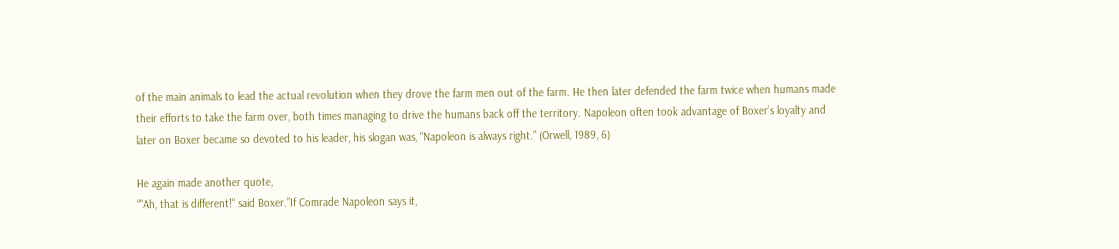of the main animals to lead the actual revolution when they drove the farm men out of the farm. He then later defended the farm twice when humans made their efforts to take the farm over, both times managing to drive the humans back off the territory. Napoleon often took advantage of Boxer’s loyalty and later on Boxer became so devoted to his leader, his slogan was, “Napoleon is always right.” (Orwell, 1989, 6)

He again made another quote,
“"Ah, that is different!" said Boxer.”If Comrade Napoleon says it,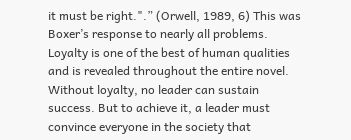it must be right.".” (Orwell, 1989, 6) This was Boxer’s response to nearly all problems. Loyalty is one of the best of human qualities and is revealed throughout the entire novel. Without loyalty, no leader can sustain success. But to achieve it, a leader must convince everyone in the society that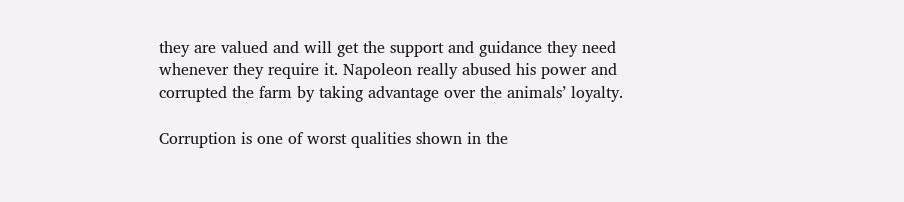they are valued and will get the support and guidance they need whenever they require it. Napoleon really abused his power and corrupted the farm by taking advantage over the animals’ loyalty.

Corruption is one of worst qualities shown in the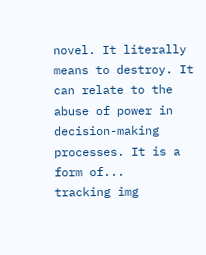novel. It literally means to destroy. It can relate to the abuse of power in decision-making processes. It is a form of...
tracking img